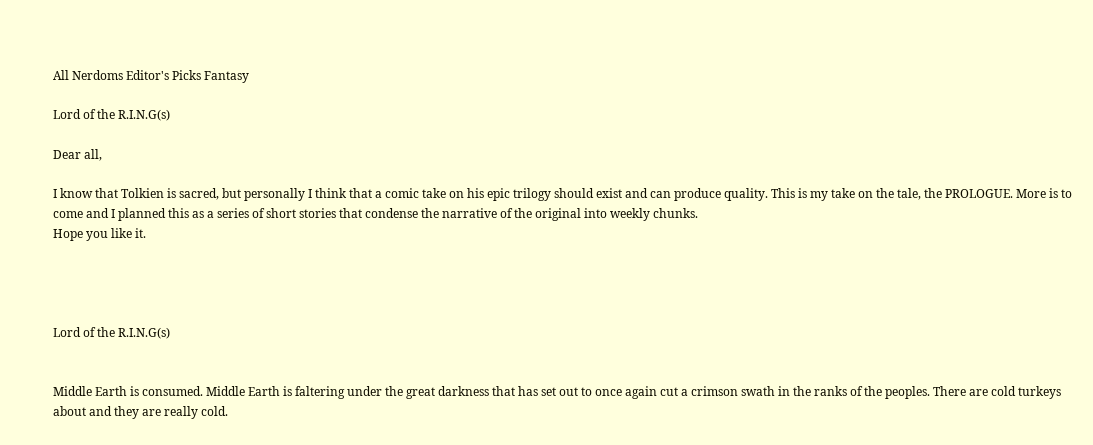All Nerdoms Editor's Picks Fantasy

Lord of the R.I.N.G(s)

Dear all,

I know that Tolkien is sacred, but personally I think that a comic take on his epic trilogy should exist and can produce quality. This is my take on the tale, the PROLOGUE. More is to come and I planned this as a series of short stories that condense the narrative of the original into weekly chunks.
Hope you like it.




Lord of the R.I.N.G(s)


Middle Earth is consumed. Middle Earth is faltering under the great darkness that has set out to once again cut a crimson swath in the ranks of the peoples. There are cold turkeys about and they are really cold.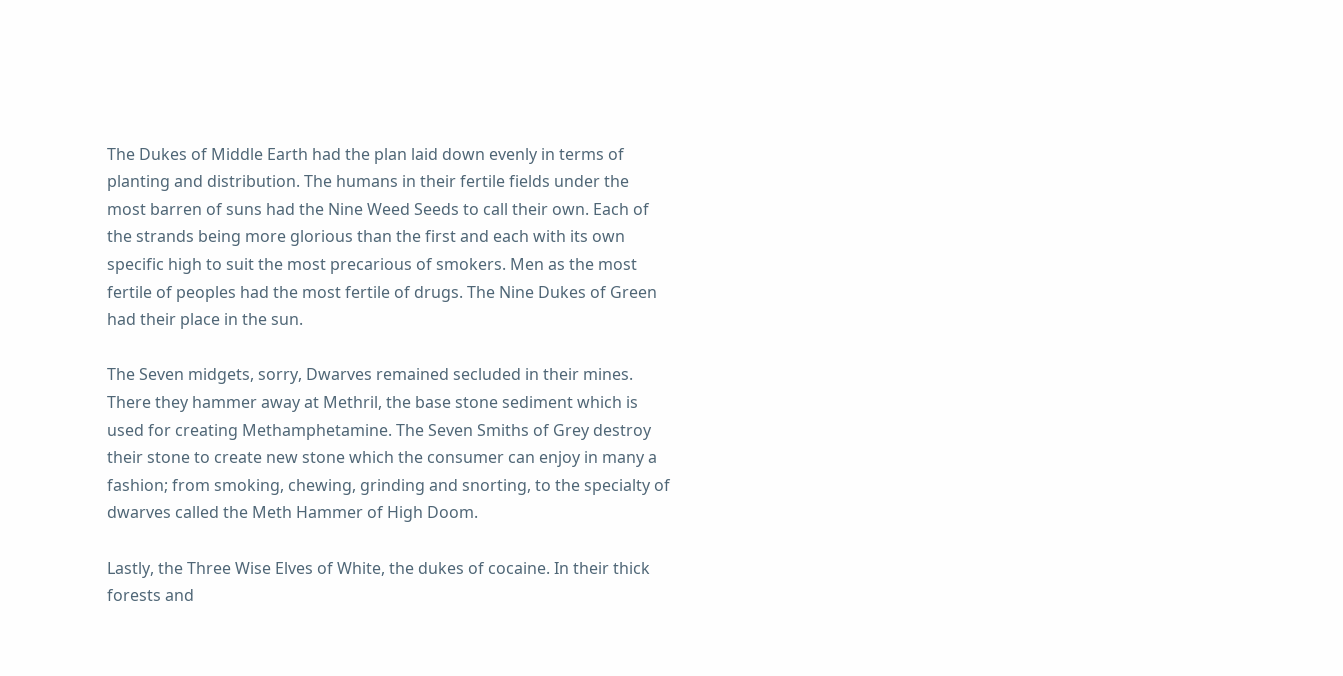The Dukes of Middle Earth had the plan laid down evenly in terms of planting and distribution. The humans in their fertile fields under the most barren of suns had the Nine Weed Seeds to call their own. Each of the strands being more glorious than the first and each with its own specific high to suit the most precarious of smokers. Men as the most fertile of peoples had the most fertile of drugs. The Nine Dukes of Green had their place in the sun.

The Seven midgets, sorry, Dwarves remained secluded in their mines. There they hammer away at Methril, the base stone sediment which is used for creating Methamphetamine. The Seven Smiths of Grey destroy their stone to create new stone which the consumer can enjoy in many a fashion; from smoking, chewing, grinding and snorting, to the specialty of dwarves called the Meth Hammer of High Doom.

Lastly, the Three Wise Elves of White, the dukes of cocaine. In their thick forests and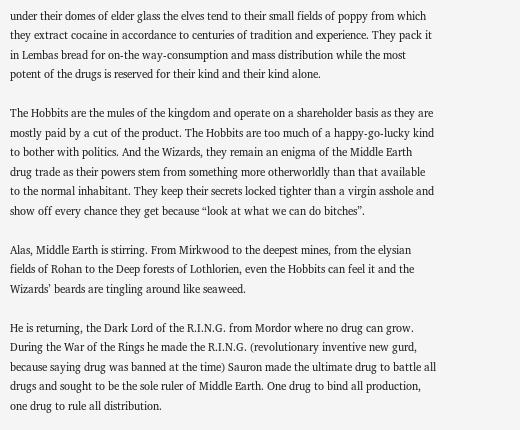under their domes of elder glass the elves tend to their small fields of poppy from which they extract cocaine in accordance to centuries of tradition and experience. They pack it in Lembas bread for on-the way-consumption and mass distribution while the most potent of the drugs is reserved for their kind and their kind alone.

The Hobbits are the mules of the kingdom and operate on a shareholder basis as they are mostly paid by a cut of the product. The Hobbits are too much of a happy-go-lucky kind to bother with politics. And the Wizards, they remain an enigma of the Middle Earth drug trade as their powers stem from something more otherworldly than that available to the normal inhabitant. They keep their secrets locked tighter than a virgin asshole and show off every chance they get because “look at what we can do bitches”.

Alas, Middle Earth is stirring. From Mirkwood to the deepest mines, from the elysian fields of Rohan to the Deep forests of Lothlorien, even the Hobbits can feel it and the Wizards’ beards are tingling around like seaweed.

He is returning, the Dark Lord of the R.I.N.G. from Mordor where no drug can grow. During the War of the Rings he made the R.I.N.G. (revolutionary inventive new gurd, because saying drug was banned at the time) Sauron made the ultimate drug to battle all drugs and sought to be the sole ruler of Middle Earth. One drug to bind all production, one drug to rule all distribution.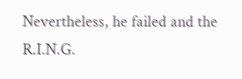Nevertheless, he failed and the R.I.N.G.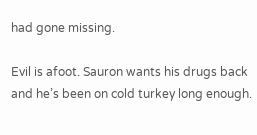had gone missing.

Evil is afoot. Sauron wants his drugs back and he’s been on cold turkey long enough.